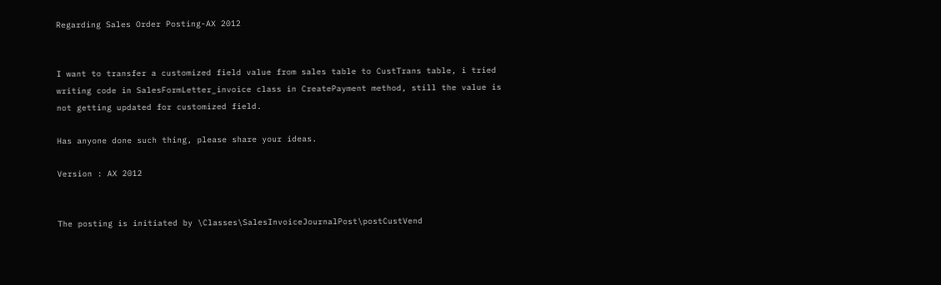Regarding Sales Order Posting-AX 2012


I want to transfer a customized field value from sales table to CustTrans table, i tried writing code in SalesFormLetter_invoice class in CreatePayment method, still the value is not getting updated for customized field.

Has anyone done such thing, please share your ideas.

Version : AX 2012


The posting is initiated by \Classes\SalesInvoiceJournalPost\postCustVend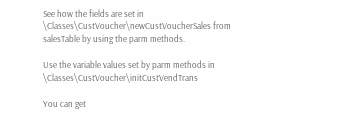See how the fields are set in \Classes\CustVoucher\newCustVoucherSales from salesTable by using the parm methods.

Use the variable values set by parm methods in \Classes\CustVoucher\initCustVendTrans

You can get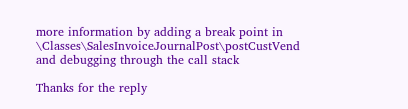more information by adding a break point in \Classes\SalesInvoiceJournalPost\postCustVend and debugging through the call stack

Thanks for the reply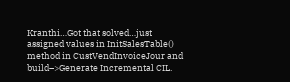Kranthi…Got that solved…just assigned values in InitSalesTable() method in CustVendInvoiceJour and build–>Generate Incremental CIL.